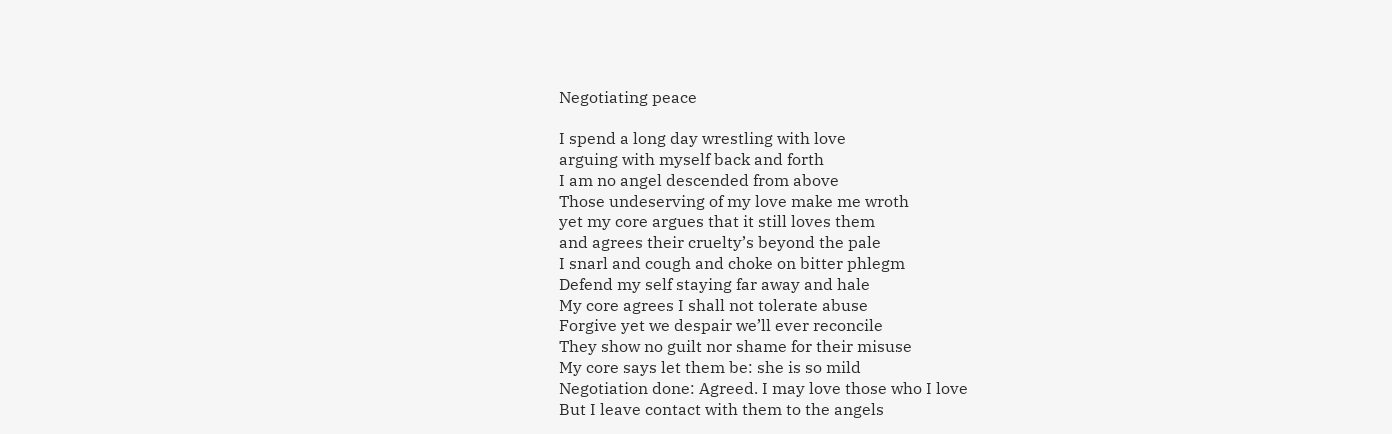Negotiating peace

I spend a long day wrestling with love
arguing with myself back and forth
I am no angel descended from above
Those undeserving of my love make me wroth
yet my core argues that it still loves them
and agrees their cruelty’s beyond the pale
I snarl and cough and choke on bitter phlegm
Defend my self staying far away and hale
My core agrees I shall not tolerate abuse
Forgive yet we despair we’ll ever reconcile
They show no guilt nor shame for their misuse
My core says let them be: she is so mild
Negotiation done: Agreed. I may love those who I love
But I leave contact with them to the angels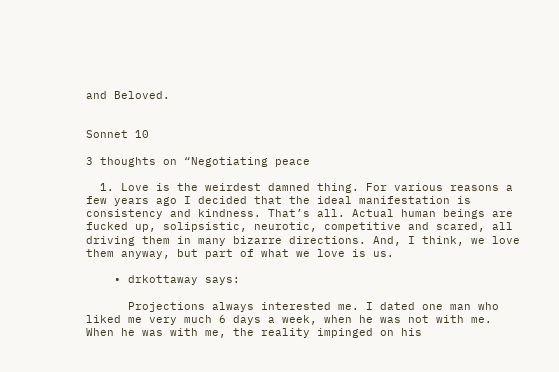and Beloved.


Sonnet 10

3 thoughts on “Negotiating peace

  1. Love is the weirdest damned thing. For various reasons a few years ago I decided that the ideal manifestation is consistency and kindness. That’s all. Actual human beings are fucked up, solipsistic, neurotic, competitive and scared, all driving them in many bizarre directions. And, I think, we love them anyway, but part of what we love is us.

    • drkottaway says:

      Projections always interested me. I dated one man who liked me very much 6 days a week, when he was not with me. When he was with me, the reality impinged on his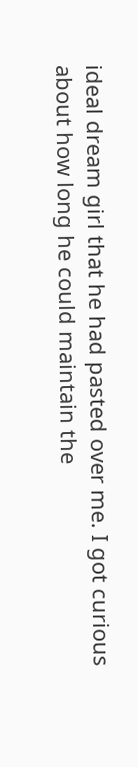ideal dream girl that he had pasted over me. I got curious about how long he could maintain the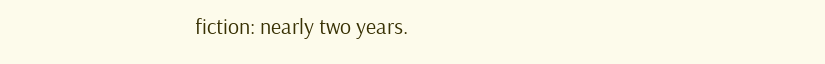fiction: nearly two years.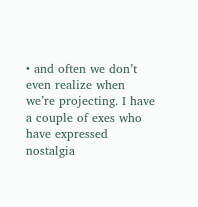• and often we don’t even realize when we’re projecting. I have a couple of exes who have expressed nostalgia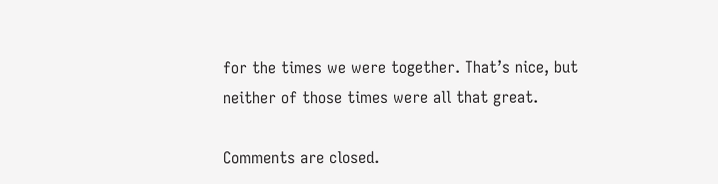for the times we were together. That’s nice, but neither of those times were all that great.

Comments are closed.